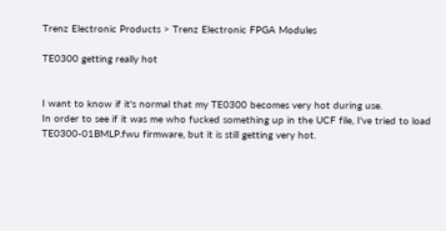Trenz Electronic Products > Trenz Electronic FPGA Modules

TE0300 getting really hot


I want to know if it's normal that my TE0300 becomes very hot during use.
In order to see if it was me who fucked something up in the UCF file, I've tried to load TE0300-01BMLP.fwu firmware, but it is still getting very hot.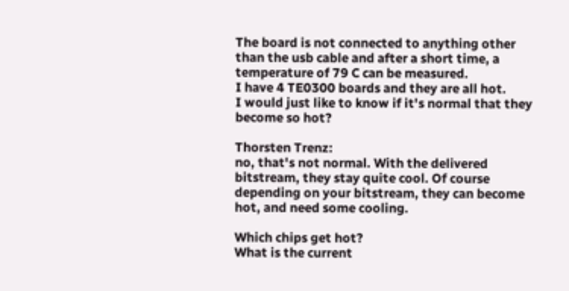The board is not connected to anything other than the usb cable and after a short time, a temperature of 79 C can be measured.
I have 4 TE0300 boards and they are all hot.
I would just like to know if it's normal that they become so hot?

Thorsten Trenz:
no, that's not normal. With the delivered bitstream, they stay quite cool. Of course depending on your bitstream, they can become hot, and need some cooling.

Which chips get hot?
What is the current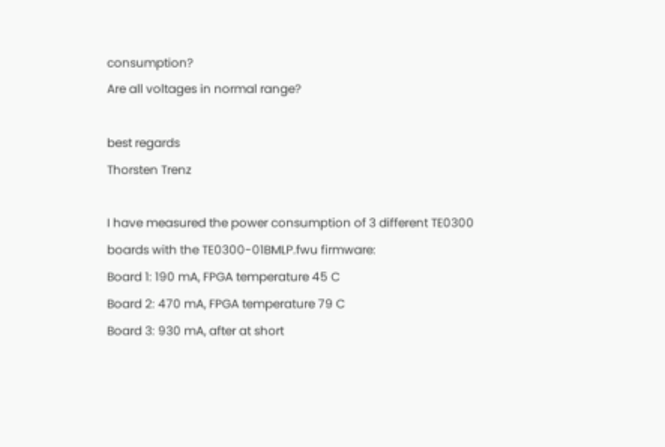consumption?
Are all voltages in normal range?

best regards
Thorsten Trenz

I have measured the power consumption of 3 different TE0300 boards with the TE0300-01BMLP.fwu firmware:
Board 1: 190 mA, FPGA temperature 45 C
Board 2: 470 mA, FPGA temperature 79 C
Board 3: 930 mA, after at short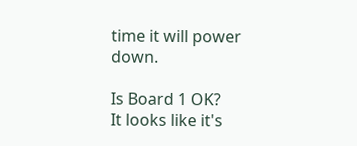time it will power down.

Is Board 1 OK?
It looks like it's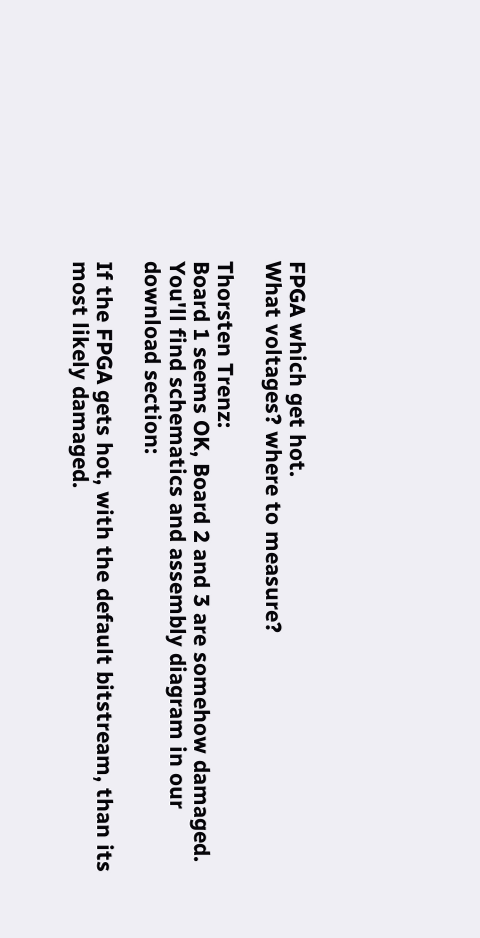FPGA which get hot.
What voltages? where to measure?

Thorsten Trenz:
Board 1 seems OK, Board 2 and 3 are somehow damaged.
You'll find schematics and assembly diagram in our download section:

If the FPGA gets hot, with the default bitstream, than its most likely damaged.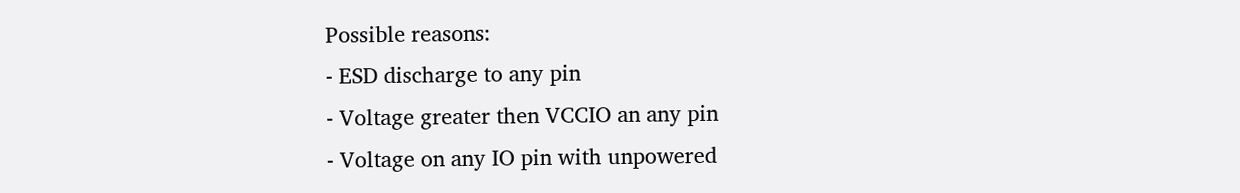Possible reasons:
- ESD discharge to any pin
- Voltage greater then VCCIO an any pin
- Voltage on any IO pin with unpowered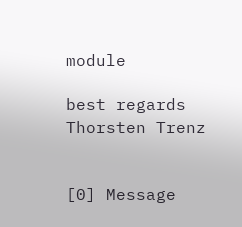module

best regards
Thorsten Trenz


[0] Message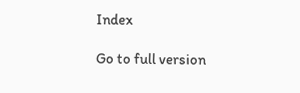Index

Go to full version